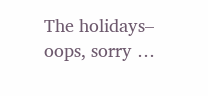The holidays– oops, sorry …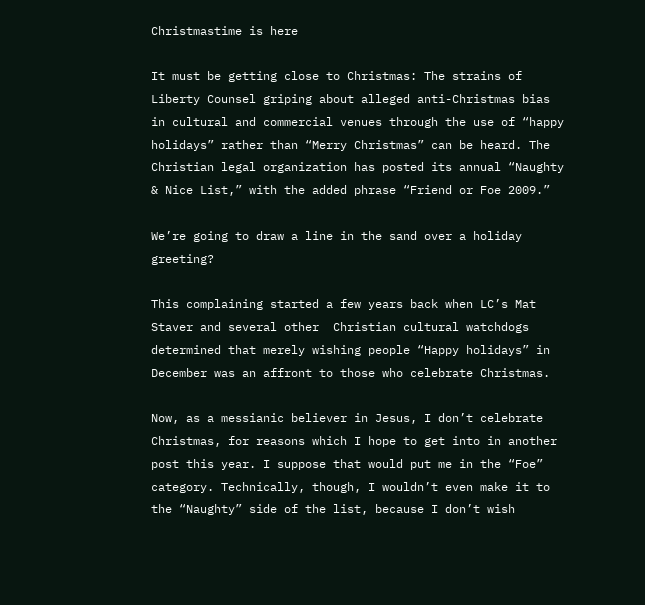Christmastime is here

It must be getting close to Christmas: The strains of Liberty Counsel griping about alleged anti-Christmas bias in cultural and commercial venues through the use of “happy holidays” rather than “Merry Christmas” can be heard. The Christian legal organization has posted its annual “Naughty & Nice List,” with the added phrase “Friend or Foe 2009.”

We’re going to draw a line in the sand over a holiday greeting?

This complaining started a few years back when LC’s Mat Staver and several other  Christian cultural watchdogs determined that merely wishing people “Happy holidays” in December was an affront to those who celebrate Christmas.

Now, as a messianic believer in Jesus, I don’t celebrate Christmas, for reasons which I hope to get into in another post this year. I suppose that would put me in the “Foe” category. Technically, though, I wouldn’t even make it to the “Naughty” side of the list, because I don’t wish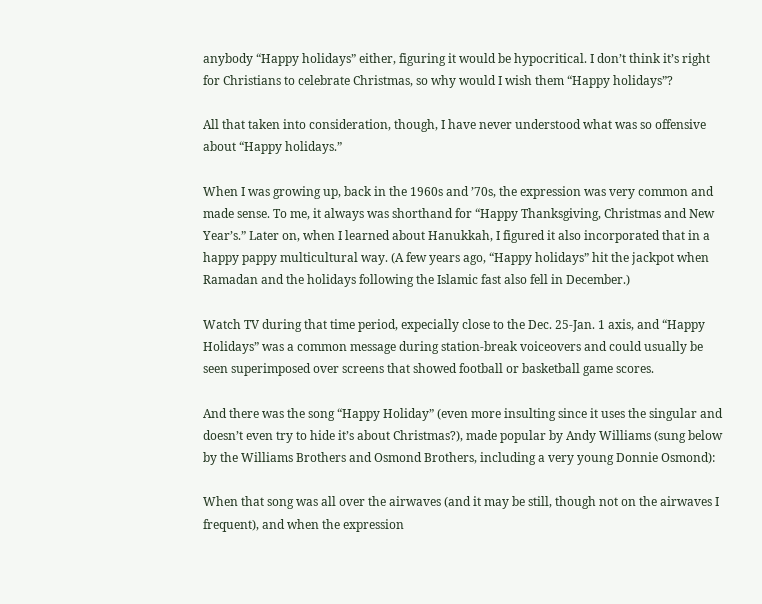anybody “Happy holidays” either, figuring it would be hypocritical. I don’t think it’s right for Christians to celebrate Christmas, so why would I wish them “Happy holidays”?

All that taken into consideration, though, I have never understood what was so offensive about “Happy holidays.”

When I was growing up, back in the 1960s and ’70s, the expression was very common and made sense. To me, it always was shorthand for “Happy Thanksgiving, Christmas and New Year’s.” Later on, when I learned about Hanukkah, I figured it also incorporated that in a happy pappy multicultural way. (A few years ago, “Happy holidays” hit the jackpot when Ramadan and the holidays following the Islamic fast also fell in December.)

Watch TV during that time period, expecially close to the Dec. 25-Jan. 1 axis, and “Happy Holidays” was a common message during station-break voiceovers and could usually be seen superimposed over screens that showed football or basketball game scores.

And there was the song “Happy Holiday” (even more insulting since it uses the singular and doesn’t even try to hide it’s about Christmas?), made popular by Andy Williams (sung below by the Williams Brothers and Osmond Brothers, including a very young Donnie Osmond):

When that song was all over the airwaves (and it may be still, though not on the airwaves I frequent), and when the expression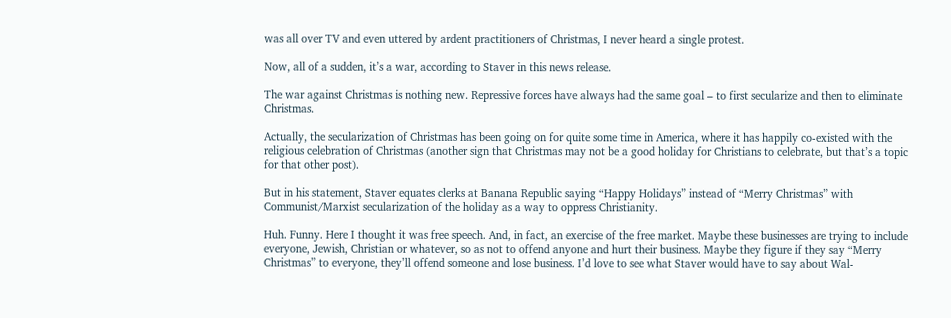was all over TV and even uttered by ardent practitioners of Christmas, I never heard a single protest.

Now, all of a sudden, it’s a war, according to Staver in this news release.

The war against Christmas is nothing new. Repressive forces have always had the same goal – to first secularize and then to eliminate Christmas.

Actually, the secularization of Christmas has been going on for quite some time in America, where it has happily co-existed with the religious celebration of Christmas (another sign that Christmas may not be a good holiday for Christians to celebrate, but that’s a topic for that other post).

But in his statement, Staver equates clerks at Banana Republic saying “Happy Holidays” instead of “Merry Christmas” with Communist/Marxist secularization of the holiday as a way to oppress Christianity.

Huh. Funny. Here I thought it was free speech. And, in fact, an exercise of the free market. Maybe these businesses are trying to include everyone, Jewish, Christian or whatever, so as not to offend anyone and hurt their business. Maybe they figure if they say “Merry Christmas” to everyone, they’ll offend someone and lose business. I’d love to see what Staver would have to say about Wal-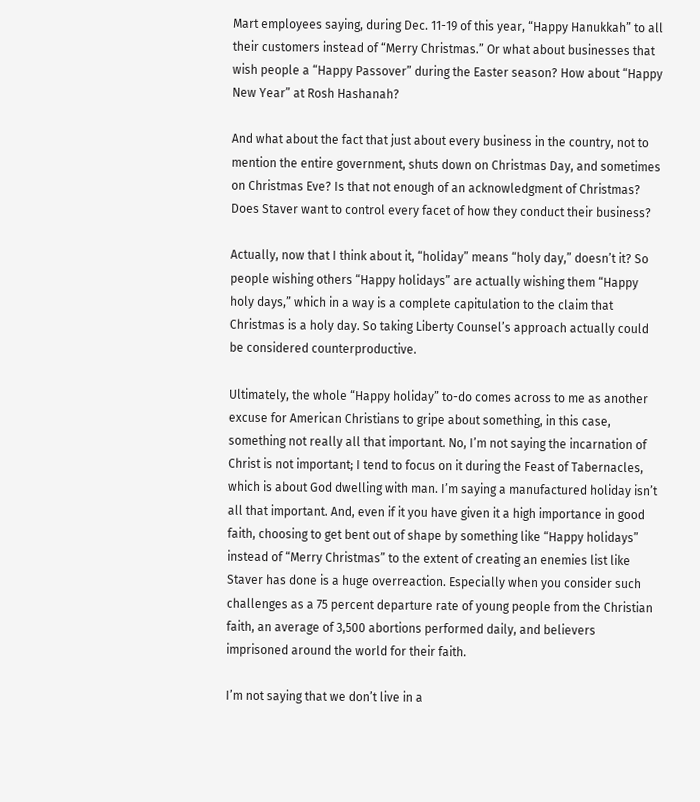Mart employees saying, during Dec. 11-19 of this year, “Happy Hanukkah” to all their customers instead of “Merry Christmas.” Or what about businesses that wish people a “Happy Passover” during the Easter season? How about “Happy New Year” at Rosh Hashanah?

And what about the fact that just about every business in the country, not to mention the entire government, shuts down on Christmas Day, and sometimes on Christmas Eve? Is that not enough of an acknowledgment of Christmas? Does Staver want to control every facet of how they conduct their business?

Actually, now that I think about it, “holiday” means “holy day,” doesn’t it? So people wishing others “Happy holidays” are actually wishing them “Happy holy days,” which in a way is a complete capitulation to the claim that Christmas is a holy day. So taking Liberty Counsel’s approach actually could be considered counterproductive.

Ultimately, the whole “Happy holiday” to-do comes across to me as another excuse for American Christians to gripe about something, in this case, something not really all that important. No, I’m not saying the incarnation of Christ is not important; I tend to focus on it during the Feast of Tabernacles, which is about God dwelling with man. I’m saying a manufactured holiday isn’t all that important. And, even if it you have given it a high importance in good faith, choosing to get bent out of shape by something like “Happy holidays” instead of “Merry Christmas” to the extent of creating an enemies list like Staver has done is a huge overreaction. Especially when you consider such challenges as a 75 percent departure rate of young people from the Christian faith, an average of 3,500 abortions performed daily, and believers imprisoned around the world for their faith.

I’m not saying that we don’t live in a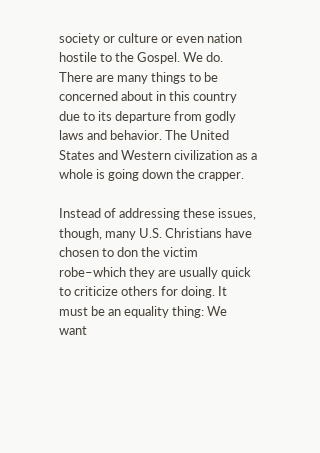society or culture or even nation hostile to the Gospel. We do. There are many things to be concerned about in this country due to its departure from godly laws and behavior. The United States and Western civilization as a whole is going down the crapper.

Instead of addressing these issues, though, many U.S. Christians have chosen to don the victim robe–which they are usually quick to criticize others for doing. It must be an equality thing: We want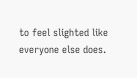to feel slighted like everyone else does.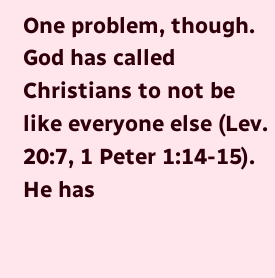One problem, though. God has called Christians to not be like everyone else (Lev. 20:7, 1 Peter 1:14-15). He has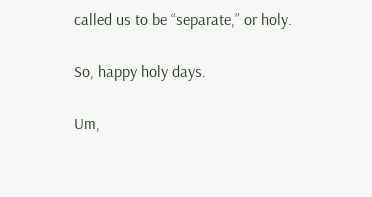called us to be “separate,” or holy.

So, happy holy days.

Um,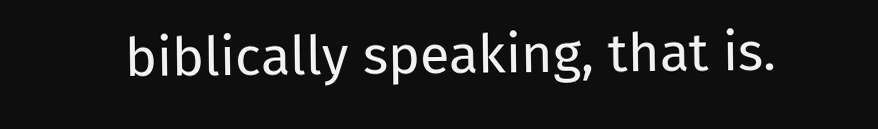biblically speaking, that is.